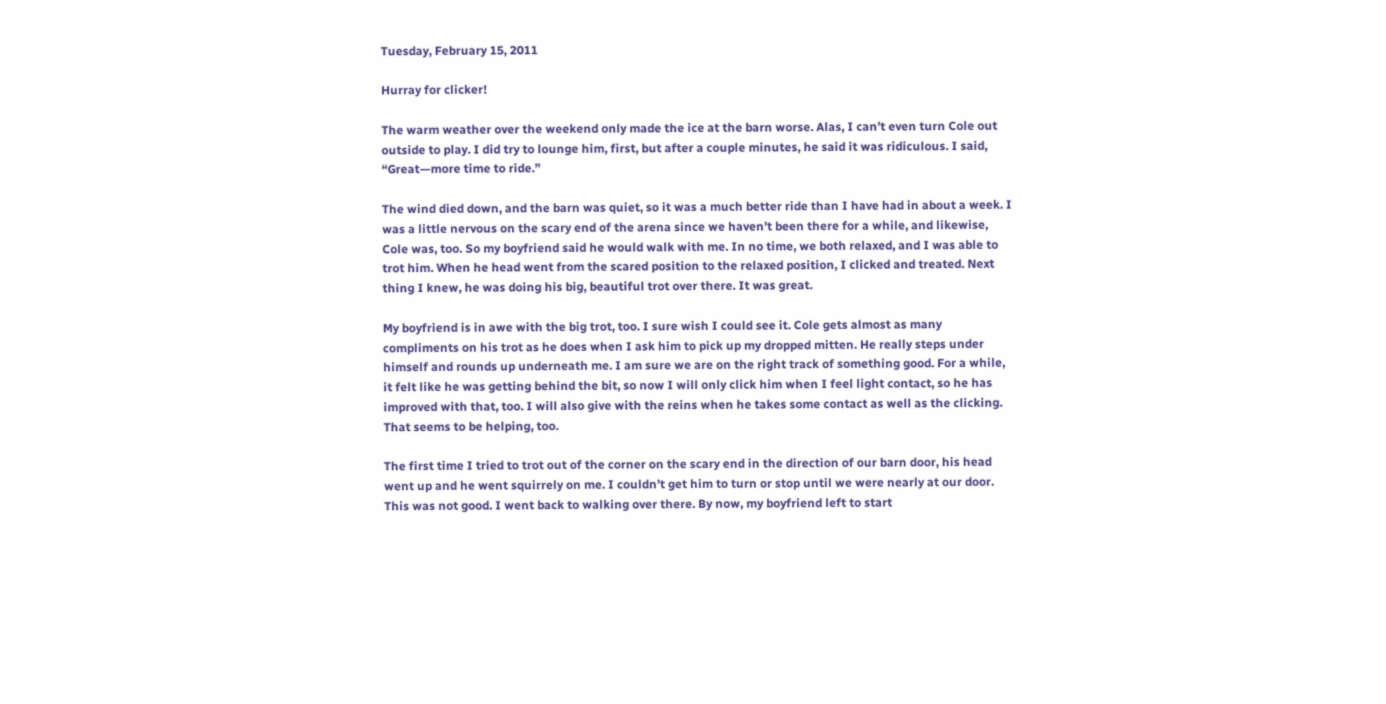Tuesday, February 15, 2011

Hurray for clicker!

The warm weather over the weekend only made the ice at the barn worse. Alas, I can’t even turn Cole out outside to play. I did try to lounge him, first, but after a couple minutes, he said it was ridiculous. I said, “Great—more time to ride.”

The wind died down, and the barn was quiet, so it was a much better ride than I have had in about a week. I was a little nervous on the scary end of the arena since we haven’t been there for a while, and likewise, Cole was, too. So my boyfriend said he would walk with me. In no time, we both relaxed, and I was able to trot him. When he head went from the scared position to the relaxed position, I clicked and treated. Next thing I knew, he was doing his big, beautiful trot over there. It was great.

My boyfriend is in awe with the big trot, too. I sure wish I could see it. Cole gets almost as many compliments on his trot as he does when I ask him to pick up my dropped mitten. He really steps under himself and rounds up underneath me. I am sure we are on the right track of something good. For a while, it felt like he was getting behind the bit, so now I will only click him when I feel light contact, so he has improved with that, too. I will also give with the reins when he takes some contact as well as the clicking. That seems to be helping, too.

The first time I tried to trot out of the corner on the scary end in the direction of our barn door, his head went up and he went squirrely on me. I couldn’t get him to turn or stop until we were nearly at our door. This was not good. I went back to walking over there. By now, my boyfriend left to start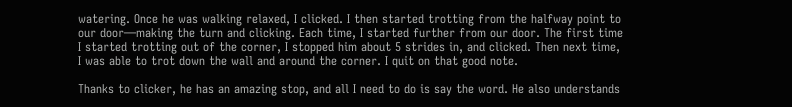watering. Once he was walking relaxed, I clicked. I then started trotting from the halfway point to our door—making the turn and clicking. Each time, I started further from our door. The first time I started trotting out of the corner, I stopped him about 5 strides in, and clicked. Then next time, I was able to trot down the wall and around the corner. I quit on that good note.

Thanks to clicker, he has an amazing stop, and all I need to do is say the word. He also understands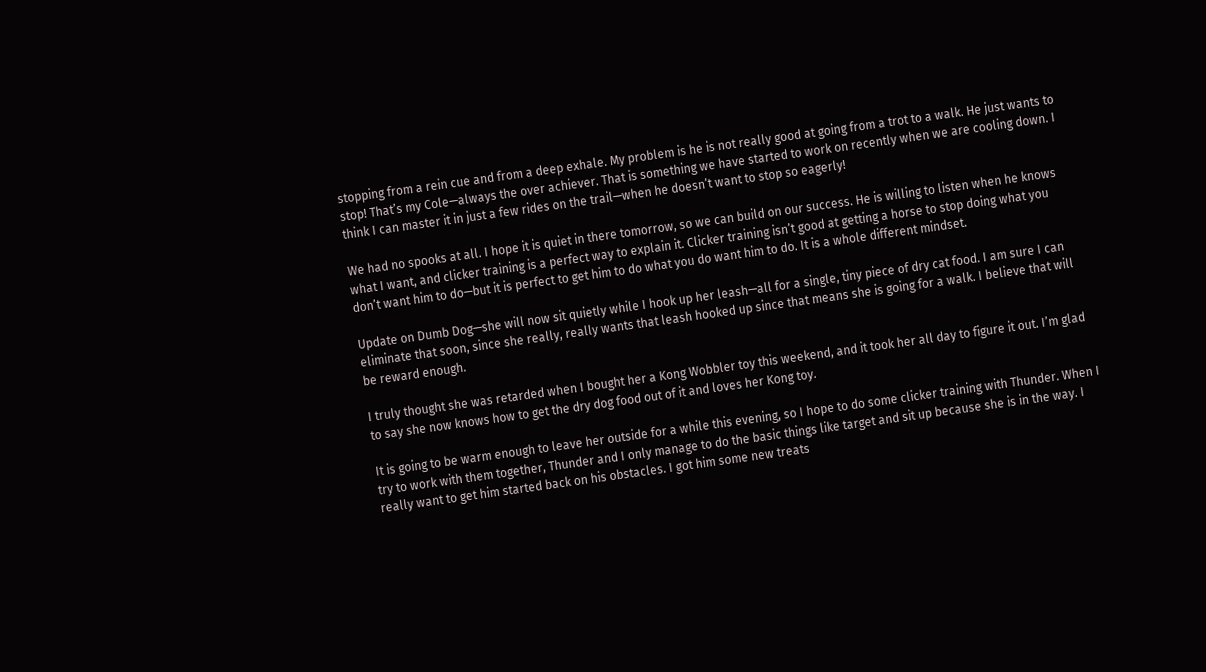stopping from a rein cue and from a deep exhale. My problem is he is not really good at going from a trot to a walk. He just wants to stop! That’s my Cole—always the over achiever. That is something we have started to work on recently when we are cooling down. I think I can master it in just a few rides on the trail—when he doesn’t want to stop so eagerly!

We had no spooks at all. I hope it is quiet in there tomorrow, so we can build on our success. He is willing to listen when he knows what I want, and clicker training is a perfect way to explain it. Clicker training isn’t good at getting a horse to stop doing what you don’t want him to do—but it is perfect to get him to do what you do want him to do. It is a whole different mindset.

Update on Dumb Dog—she will now sit quietly while I hook up her leash—all for a single, tiny piece of dry cat food. I am sure I can eliminate that soon, since she really, really wants that leash hooked up since that means she is going for a walk. I believe that will be reward enough.

I truly thought she was retarded when I bought her a Kong Wobbler toy this weekend, and it took her all day to figure it out. I’m glad to say she now knows how to get the dry dog food out of it and loves her Kong toy.

It is going to be warm enough to leave her outside for a while this evening, so I hope to do some clicker training with Thunder. When I try to work with them together, Thunder and I only manage to do the basic things like target and sit up because she is in the way. I really want to get him started back on his obstacles. I got him some new treats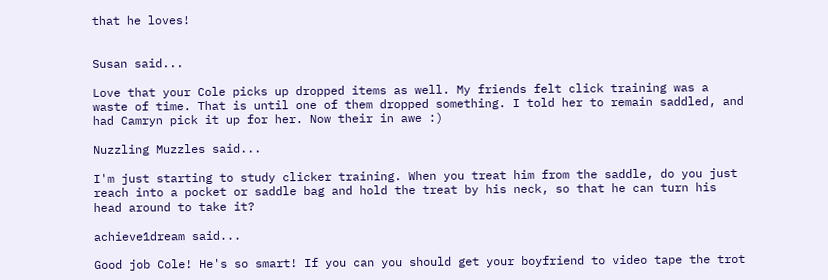that he loves!


Susan said...

Love that your Cole picks up dropped items as well. My friends felt click training was a waste of time. That is until one of them dropped something. I told her to remain saddled, and had Camryn pick it up for her. Now their in awe :)

Nuzzling Muzzles said...

I'm just starting to study clicker training. When you treat him from the saddle, do you just reach into a pocket or saddle bag and hold the treat by his neck, so that he can turn his head around to take it?

achieve1dream said...

Good job Cole! He's so smart! If you can you should get your boyfriend to video tape the trot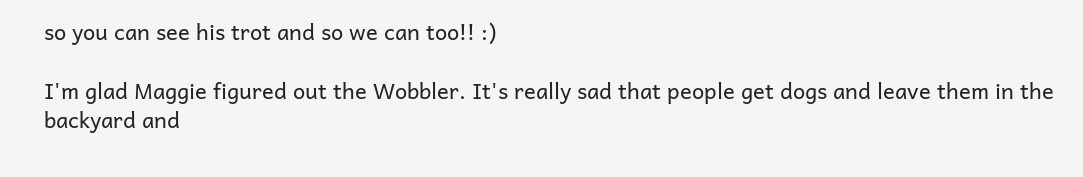so you can see his trot and so we can too!! :)

I'm glad Maggie figured out the Wobbler. It's really sad that people get dogs and leave them in the backyard and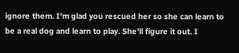ignore them. I'm glad you rescued her so she can learn to be a real dog and learn to play. She'll figure it out. I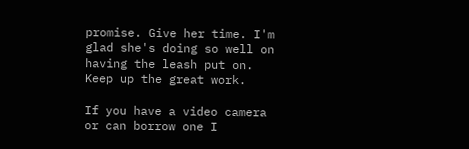promise. Give her time. I'm glad she's doing so well on having the leash put on. Keep up the great work.

If you have a video camera or can borrow one I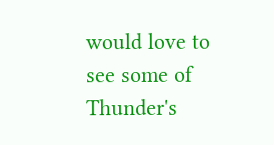would love to see some of Thunder's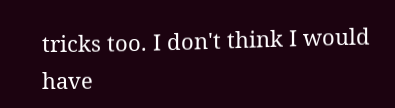tricks too. I don't think I would have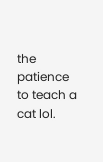the patience to teach a cat lol.